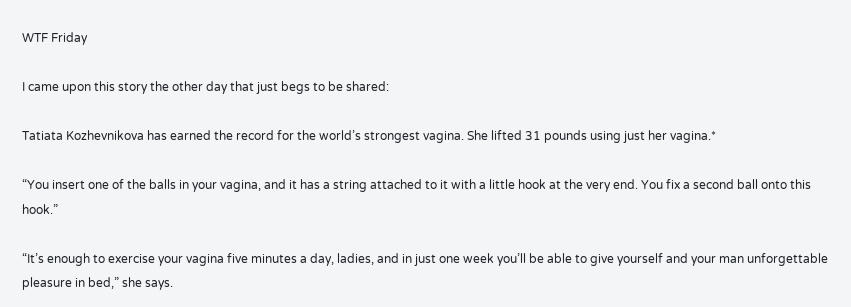WTF Friday

I came upon this story the other day that just begs to be shared:

Tatiata Kozhevnikova has earned the record for the world’s strongest vagina. She lifted 31 pounds using just her vagina.*

“You insert one of the balls in your vagina, and it has a string attached to it with a little hook at the very end. You fix a second ball onto this hook.”

“It’s enough to exercise your vagina five minutes a day, ladies, and in just one week you’ll be able to give yourself and your man unforgettable pleasure in bed,” she says.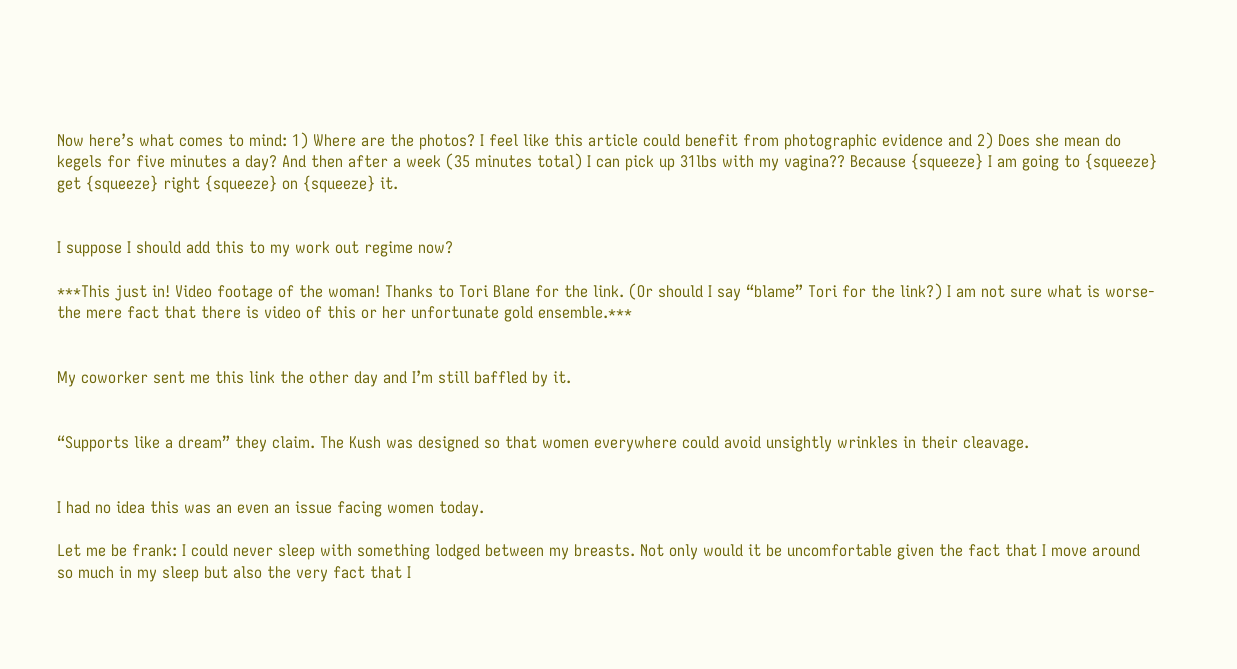Now here’s what comes to mind: 1) Where are the photos? I feel like this article could benefit from photographic evidence and 2) Does she mean do kegels for five minutes a day? And then after a week (35 minutes total) I can pick up 31lbs with my vagina?? Because {squeeze} I am going to {squeeze} get {squeeze} right {squeeze} on {squeeze} it.


I suppose I should add this to my work out regime now?

***This just in! Video footage of the woman! Thanks to Tori Blane for the link. (Or should I say “blame” Tori for the link?) I am not sure what is worse- the mere fact that there is video of this or her unfortunate gold ensemble.***


My coworker sent me this link the other day and I’m still baffled by it.


“Supports like a dream” they claim. The Kush was designed so that women everywhere could avoid unsightly wrinkles in their cleavage.


I had no idea this was an even an issue facing women today.

Let me be frank: I could never sleep with something lodged between my breasts. Not only would it be uncomfortable given the fact that I move around so much in my sleep but also the very fact that I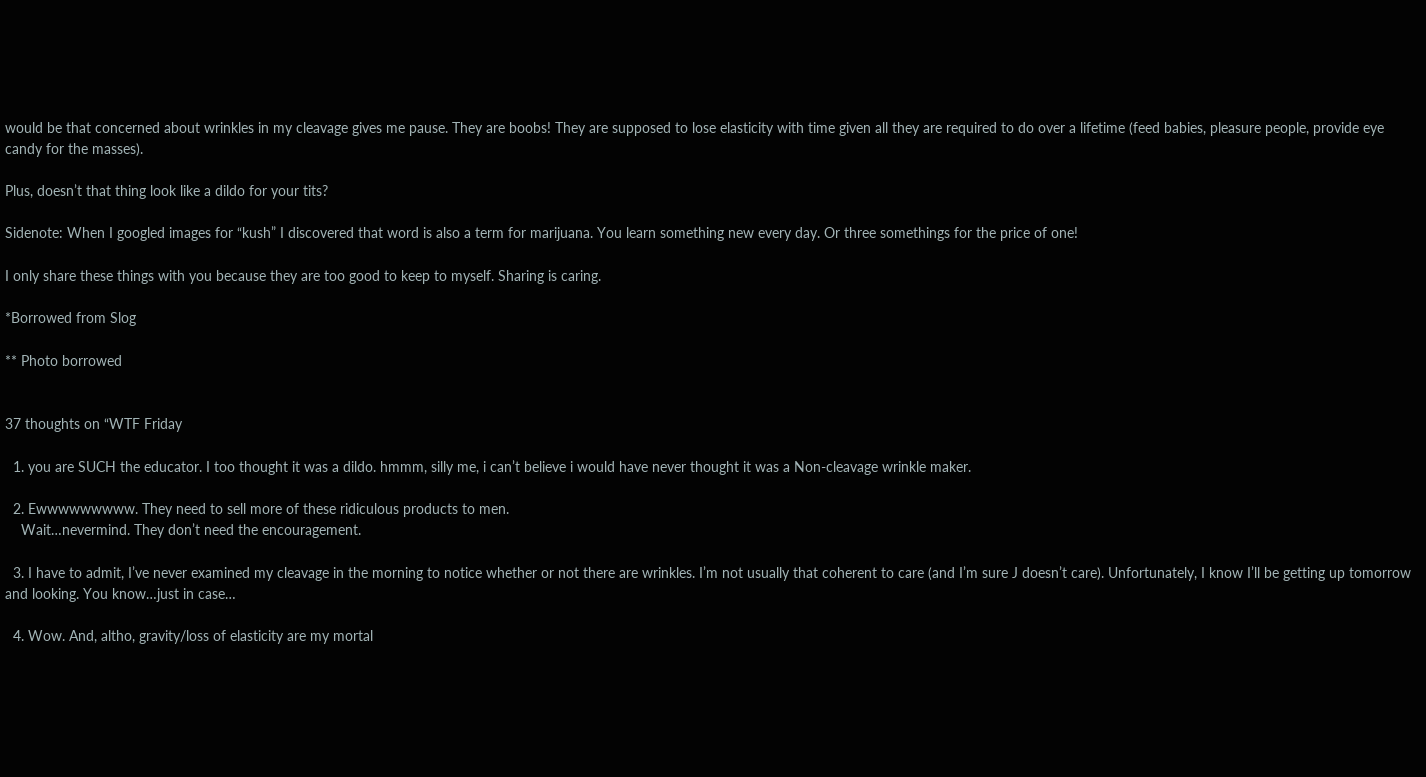would be that concerned about wrinkles in my cleavage gives me pause. They are boobs! They are supposed to lose elasticity with time given all they are required to do over a lifetime (feed babies, pleasure people, provide eye candy for the masses).

Plus, doesn’t that thing look like a dildo for your tits?

Sidenote: When I googled images for “kush” I discovered that word is also a term for marijuana. You learn something new every day. Or three somethings for the price of one!

I only share these things with you because they are too good to keep to myself. Sharing is caring.

*Borrowed from Slog

** Photo borrowed


37 thoughts on “WTF Friday

  1. you are SUCH the educator. I too thought it was a dildo. hmmm, silly me, i can’t believe i would have never thought it was a Non-cleavage wrinkle maker.

  2. Ewwwwwwwww. They need to sell more of these ridiculous products to men.
    Wait…nevermind. They don’t need the encouragement.

  3. I have to admit, I’ve never examined my cleavage in the morning to notice whether or not there are wrinkles. I’m not usually that coherent to care (and I’m sure J doesn’t care). Unfortunately, I know I’ll be getting up tomorrow and looking. You know…just in case…

  4. Wow. And, altho, gravity/loss of elasticity are my mortal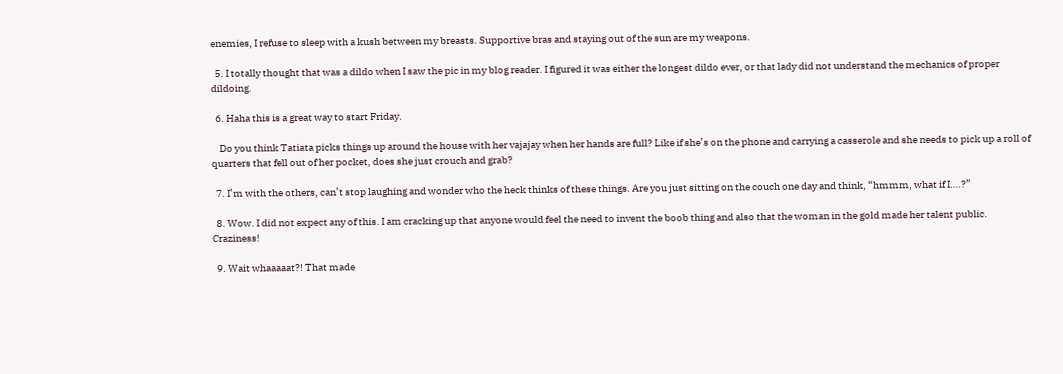enemies, I refuse to sleep with a kush between my breasts. Supportive bras and staying out of the sun are my weapons.

  5. I totally thought that was a dildo when I saw the pic in my blog reader. I figured it was either the longest dildo ever, or that lady did not understand the mechanics of proper dildoing.

  6. Haha this is a great way to start Friday.

    Do you think Tatiata picks things up around the house with her vajajay when her hands are full? Like if she’s on the phone and carrying a casserole and she needs to pick up a roll of quarters that fell out of her pocket, does she just crouch and grab?

  7. I’m with the others, can’t stop laughing and wonder who the heck thinks of these things. Are you just sitting on the couch one day and think, “hmmm, what if I….?”

  8. Wow. I did not expect any of this. I am cracking up that anyone would feel the need to invent the boob thing and also that the woman in the gold made her talent public. Craziness!

  9. Wait whaaaaat?! That made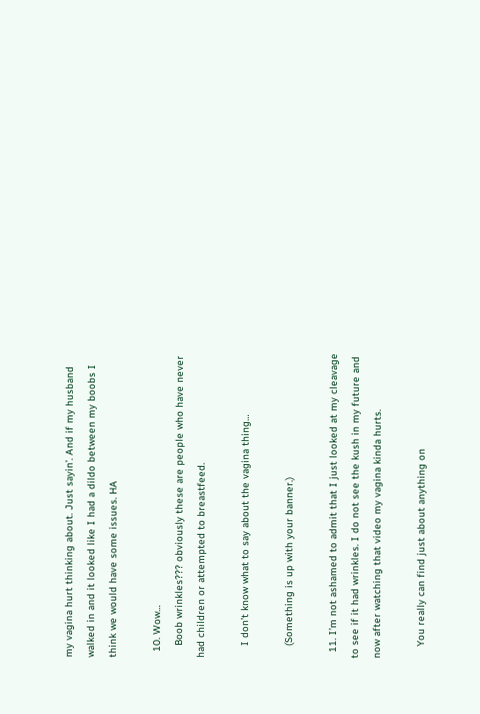my vagina hurt thinking about. Just sayin’. And if my husband walked in and it looked like I had a dildo between my boobs I think we would have some issues. HA

  10. Wow…
    Boob wrinkles??? obviously these are people who have never had children or attempted to breastfeed.

    I don’t know what to say about the vagina thing…

    (Something is up with your banner.)

  11. I’m not ashamed to admit that I just looked at my cleavage to see if it had wrinkles. I do not see the kush in my future and now after watching that video my vagina kinda hurts.

    You really can find just about anything on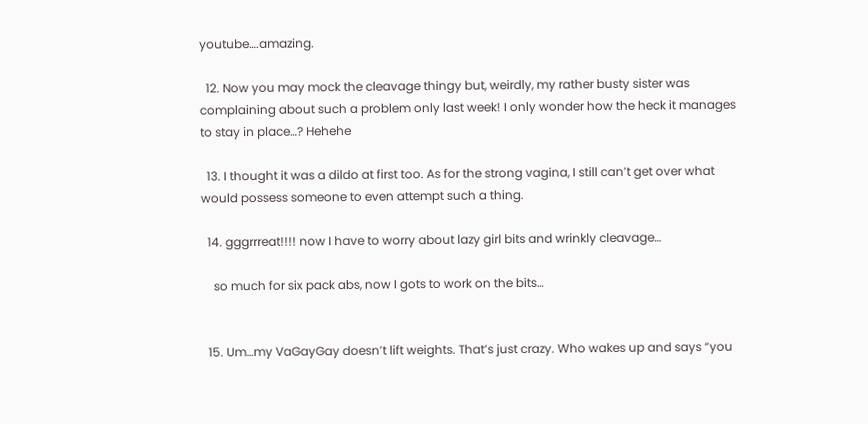youtube….amazing.

  12. Now you may mock the cleavage thingy but, weirdly, my rather busty sister was complaining about such a problem only last week! I only wonder how the heck it manages to stay in place…? Hehehe

  13. I thought it was a dildo at first too. As for the strong vagina, I still can’t get over what would possess someone to even attempt such a thing.

  14. gggrrreat!!!! now I have to worry about lazy girl bits and wrinkly cleavage…

    so much for six pack abs, now I gots to work on the bits…


  15. Um…my VaGayGay doesn’t lift weights. That’s just crazy. Who wakes up and says “you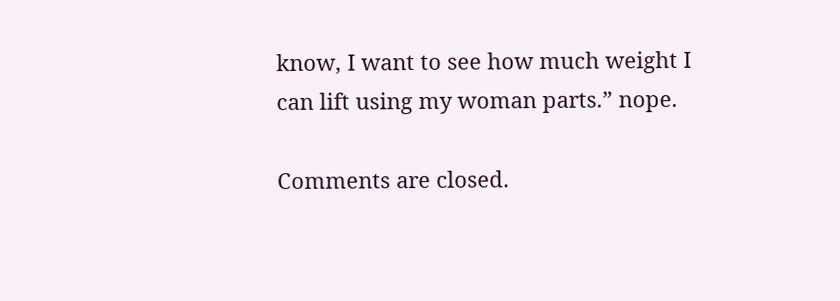know, I want to see how much weight I can lift using my woman parts.” nope.

Comments are closed.